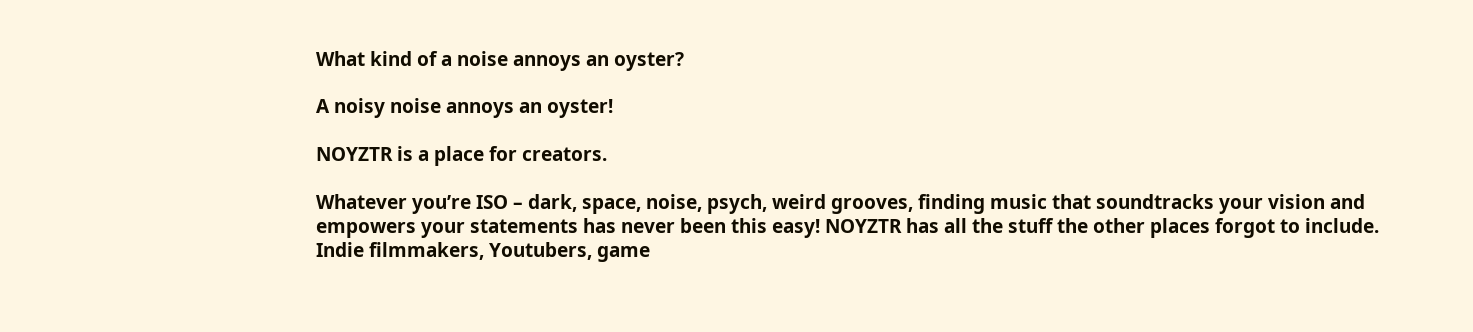What kind of a noise annoys an oyster?

A noisy noise annoys an oyster!

NOYZTR is a place for creators.

Whatever you’re ISO – dark, space, noise, psych, weird grooves, finding music that soundtracks your vision and empowers your statements has never been this easy! NOYZTR has all the stuff the other places forgot to include. Indie filmmakers, Youtubers, game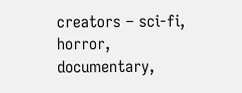creators – sci-fi, horror, documentary,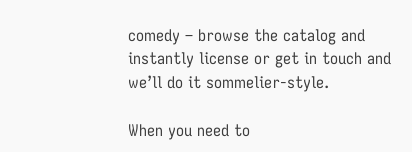comedy – browse the catalog and instantly license or get in touch and we’ll do it sommelier-style.

When you need to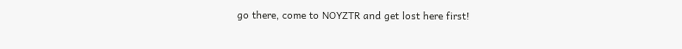go there, come to NOYZTR and get lost here first!